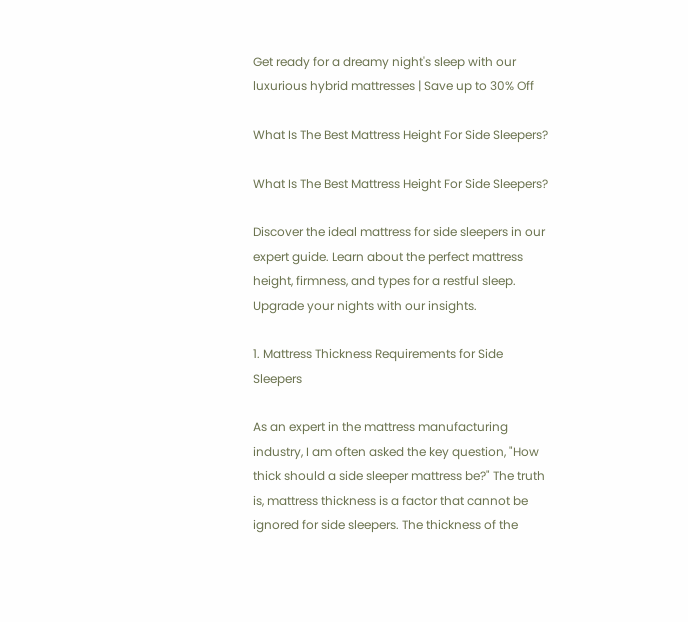Get ready for a dreamy night's sleep with our luxurious hybrid mattresses | Save up to 30% Off

What Is The Best Mattress Height For Side Sleepers?

What Is The Best Mattress Height For Side Sleepers?

Discover the ideal mattress for side sleepers in our expert guide. Learn about the perfect mattress height, firmness, and types for a restful sleep. Upgrade your nights with our insights.

1. Mattress Thickness Requirements for Side Sleepers

As an expert in the mattress manufacturing industry, I am often asked the key question, "How thick should a side sleeper mattress be?" The truth is, mattress thickness is a factor that cannot be ignored for side sleepers. The thickness of the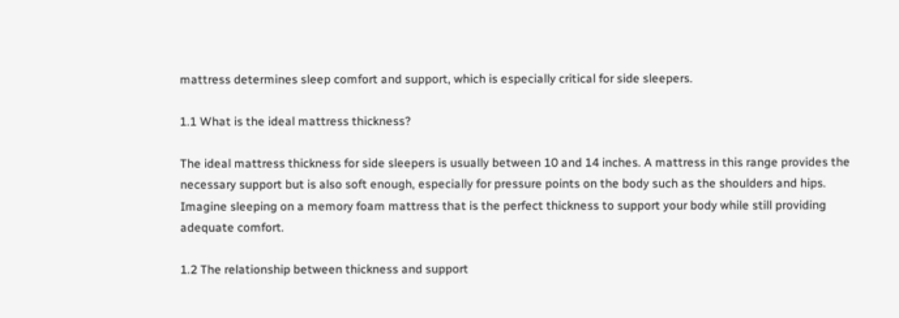mattress determines sleep comfort and support, which is especially critical for side sleepers.

1.1 What is the ideal mattress thickness?

The ideal mattress thickness for side sleepers is usually between 10 and 14 inches. A mattress in this range provides the necessary support but is also soft enough, especially for pressure points on the body such as the shoulders and hips. Imagine sleeping on a memory foam mattress that is the perfect thickness to support your body while still providing adequate comfort.

1.2 The relationship between thickness and support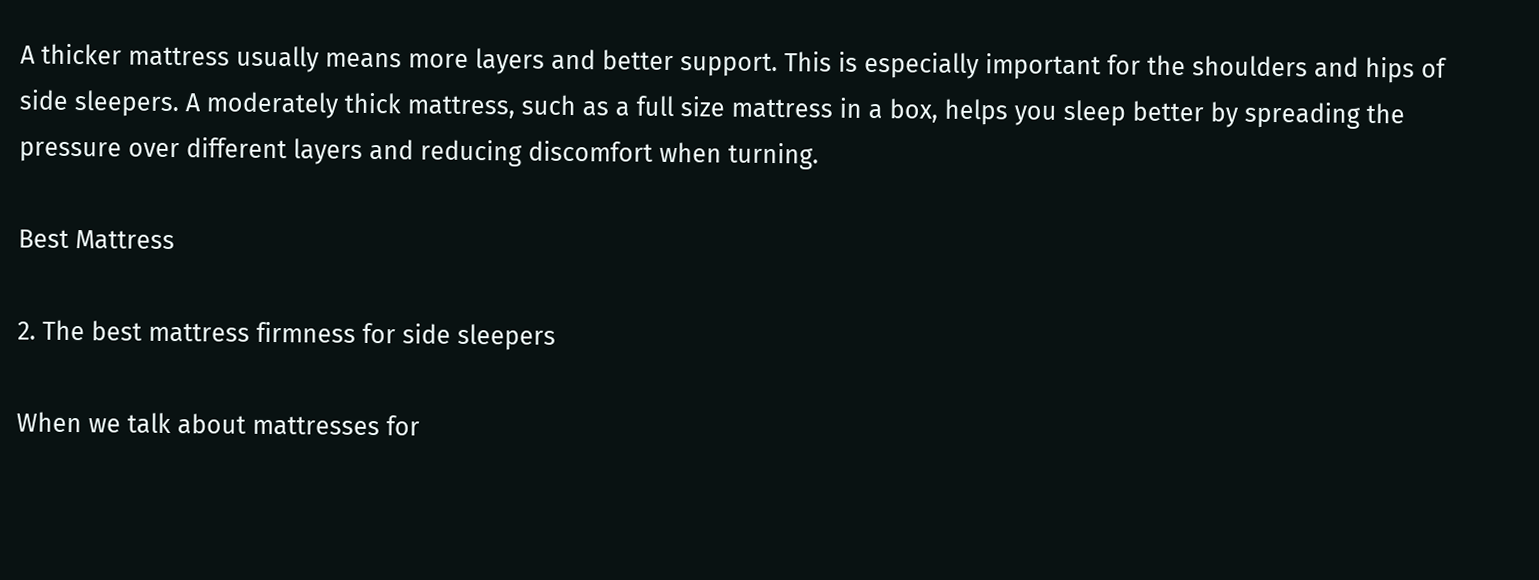A thicker mattress usually means more layers and better support. This is especially important for the shoulders and hips of side sleepers. A moderately thick mattress, such as a full size mattress in a box, helps you sleep better by spreading the pressure over different layers and reducing discomfort when turning.

Best Mattress

2. The best mattress firmness for side sleepers

When we talk about mattresses for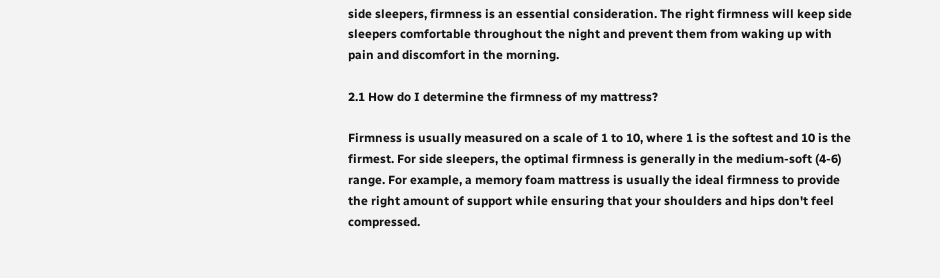side sleepers, firmness is an essential consideration. The right firmness will keep side sleepers comfortable throughout the night and prevent them from waking up with pain and discomfort in the morning.

2.1 How do I determine the firmness of my mattress?

Firmness is usually measured on a scale of 1 to 10, where 1 is the softest and 10 is the firmest. For side sleepers, the optimal firmness is generally in the medium-soft (4-6) range. For example, a memory foam mattress is usually the ideal firmness to provide the right amount of support while ensuring that your shoulders and hips don't feel compressed.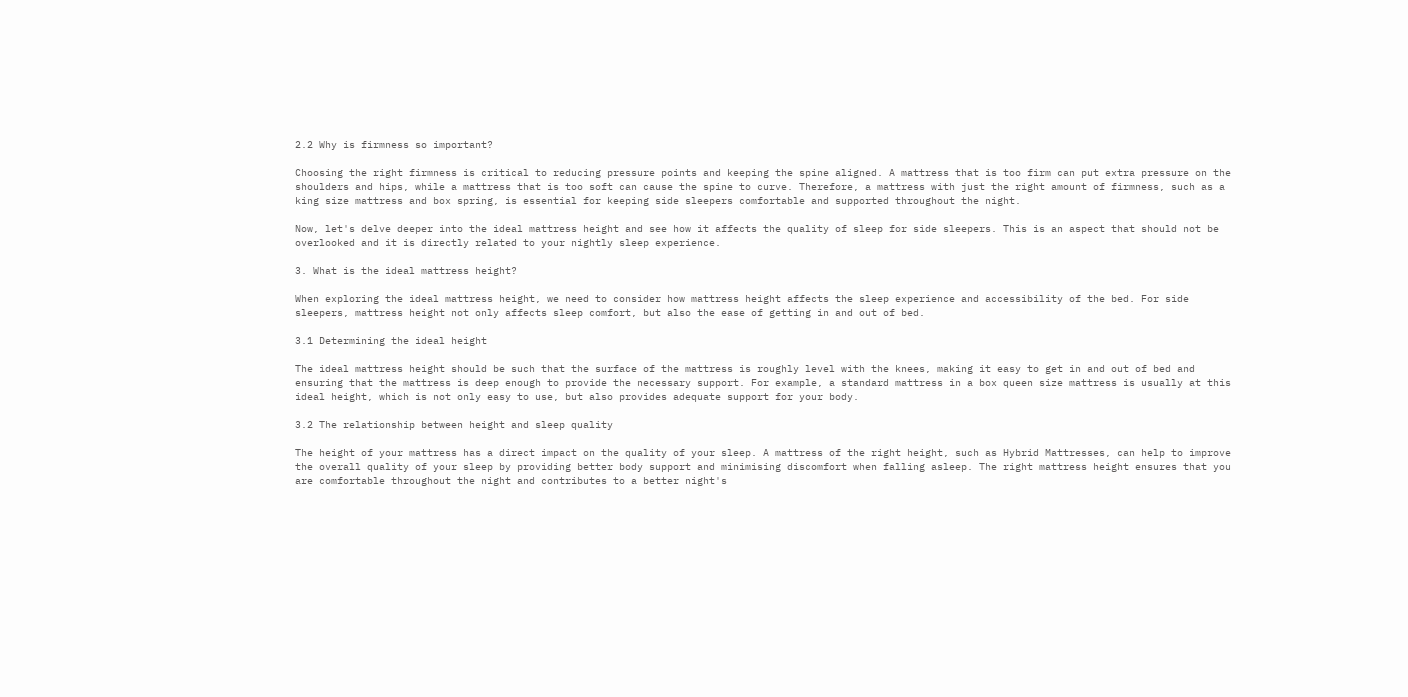2.2 Why is firmness so important?

Choosing the right firmness is critical to reducing pressure points and keeping the spine aligned. A mattress that is too firm can put extra pressure on the shoulders and hips, while a mattress that is too soft can cause the spine to curve. Therefore, a mattress with just the right amount of firmness, such as a king size mattress and box spring, is essential for keeping side sleepers comfortable and supported throughout the night.

Now, let's delve deeper into the ideal mattress height and see how it affects the quality of sleep for side sleepers. This is an aspect that should not be overlooked and it is directly related to your nightly sleep experience.

3. What is the ideal mattress height?

When exploring the ideal mattress height, we need to consider how mattress height affects the sleep experience and accessibility of the bed. For side sleepers, mattress height not only affects sleep comfort, but also the ease of getting in and out of bed.

3.1 Determining the ideal height

The ideal mattress height should be such that the surface of the mattress is roughly level with the knees, making it easy to get in and out of bed and ensuring that the mattress is deep enough to provide the necessary support. For example, a standard mattress in a box queen size mattress is usually at this ideal height, which is not only easy to use, but also provides adequate support for your body.

3.2 The relationship between height and sleep quality

The height of your mattress has a direct impact on the quality of your sleep. A mattress of the right height, such as Hybrid Mattresses, can help to improve the overall quality of your sleep by providing better body support and minimising discomfort when falling asleep. The right mattress height ensures that you are comfortable throughout the night and contributes to a better night's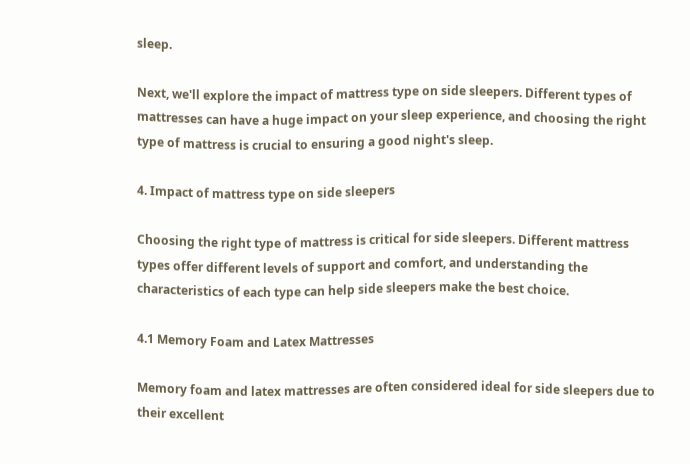sleep.

Next, we'll explore the impact of mattress type on side sleepers. Different types of mattresses can have a huge impact on your sleep experience, and choosing the right type of mattress is crucial to ensuring a good night's sleep.

4. Impact of mattress type on side sleepers

Choosing the right type of mattress is critical for side sleepers. Different mattress types offer different levels of support and comfort, and understanding the characteristics of each type can help side sleepers make the best choice.

4.1 Memory Foam and Latex Mattresses

Memory foam and latex mattresses are often considered ideal for side sleepers due to their excellent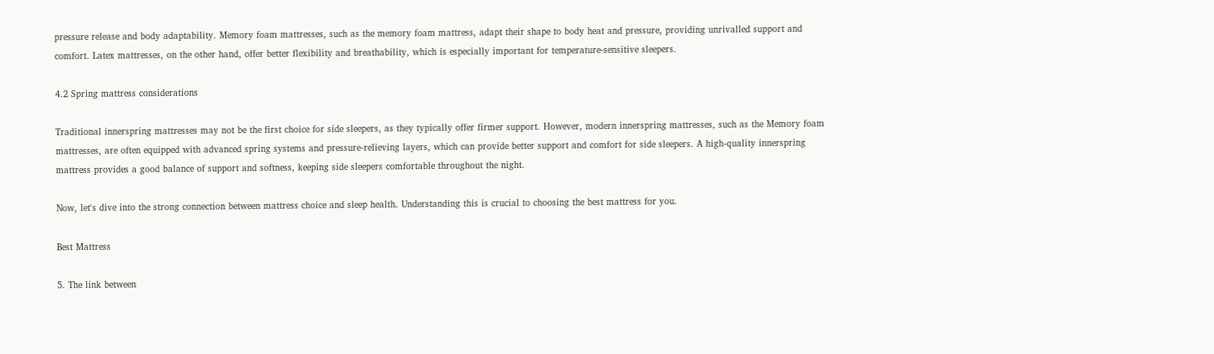pressure release and body adaptability. Memory foam mattresses, such as the memory foam mattress, adapt their shape to body heat and pressure, providing unrivalled support and comfort. Latex mattresses, on the other hand, offer better flexibility and breathability, which is especially important for temperature-sensitive sleepers.

4.2 Spring mattress considerations

Traditional innerspring mattresses may not be the first choice for side sleepers, as they typically offer firmer support. However, modern innerspring mattresses, such as the Memory foam mattresses, are often equipped with advanced spring systems and pressure-relieving layers, which can provide better support and comfort for side sleepers. A high-quality innerspring mattress provides a good balance of support and softness, keeping side sleepers comfortable throughout the night.

Now, let's dive into the strong connection between mattress choice and sleep health. Understanding this is crucial to choosing the best mattress for you.

Best Mattress

5. The link between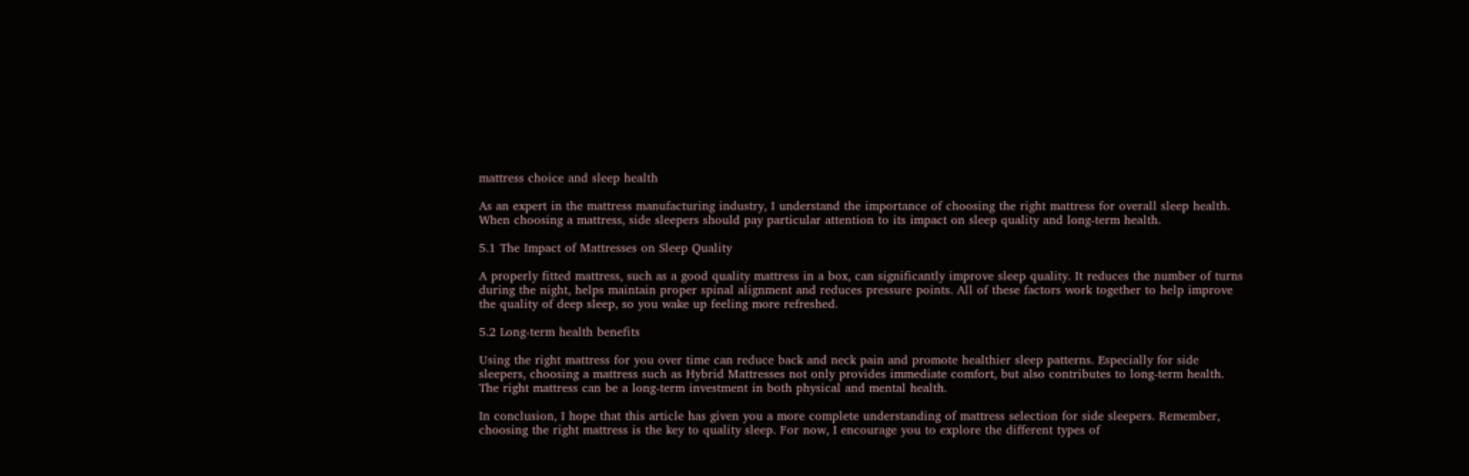mattress choice and sleep health

As an expert in the mattress manufacturing industry, I understand the importance of choosing the right mattress for overall sleep health. When choosing a mattress, side sleepers should pay particular attention to its impact on sleep quality and long-term health.

5.1 The Impact of Mattresses on Sleep Quality

A properly fitted mattress, such as a good quality mattress in a box, can significantly improve sleep quality. It reduces the number of turns during the night, helps maintain proper spinal alignment and reduces pressure points. All of these factors work together to help improve the quality of deep sleep, so you wake up feeling more refreshed.

5.2 Long-term health benefits

Using the right mattress for you over time can reduce back and neck pain and promote healthier sleep patterns. Especially for side sleepers, choosing a mattress such as Hybrid Mattresses not only provides immediate comfort, but also contributes to long-term health. The right mattress can be a long-term investment in both physical and mental health.

In conclusion, I hope that this article has given you a more complete understanding of mattress selection for side sleepers. Remember, choosing the right mattress is the key to quality sleep. For now, I encourage you to explore the different types of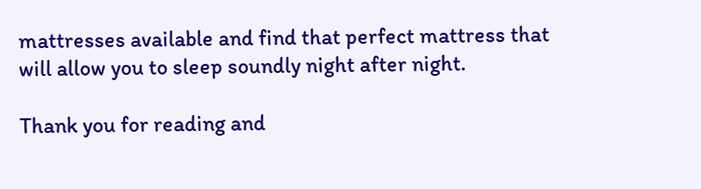mattresses available and find that perfect mattress that will allow you to sleep soundly night after night.

Thank you for reading and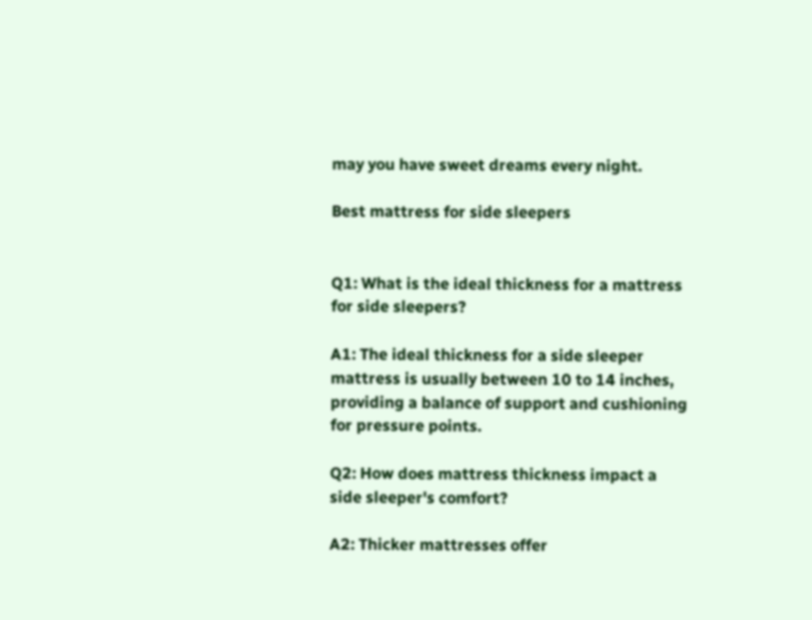may you have sweet dreams every night.

Best mattress for side sleepers


Q1: What is the ideal thickness for a mattress for side sleepers?

A1: The ideal thickness for a side sleeper mattress is usually between 10 to 14 inches, providing a balance of support and cushioning for pressure points.

Q2: How does mattress thickness impact a side sleeper's comfort?

A2: Thicker mattresses offer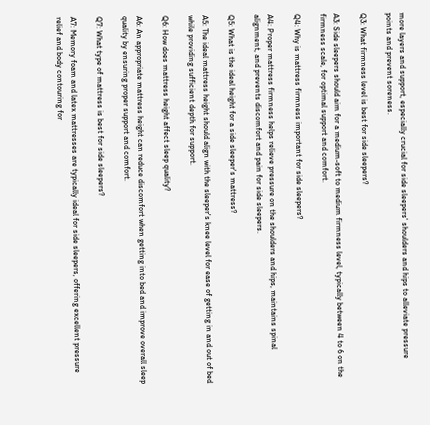more layers and support, especially crucial for side sleepers' shoulders and hips to alleviate pressure points and prevent soreness.

Q3: What firmness level is best for side sleepers?

A3: Side sleepers should aim for a medium-soft to medium firmness level, typically between 4 to 6 on the firmness scale, for optimal support and comfort.

Q4: Why is mattress firmness important for side sleepers?

A4: Proper mattress firmness helps relieve pressure on the shoulders and hips, maintains spinal alignment, and prevents discomfort and pain for side sleepers.

Q5: What is the ideal height for a side sleeper's mattress?

A5: The ideal mattress height should align with the sleeper's knee level for ease of getting in and out of bed while providing sufficient depth for support.

Q6: How does mattress height affect sleep quality?

A6: An appropriate mattress height can reduce discomfort when getting into bed and improve overall sleep quality by ensuring proper support and comfort.

Q7: What type of mattress is best for side sleepers?

A7: Memory foam and latex mattresses are typically ideal for side sleepers, offering excellent pressure relief and body contouring for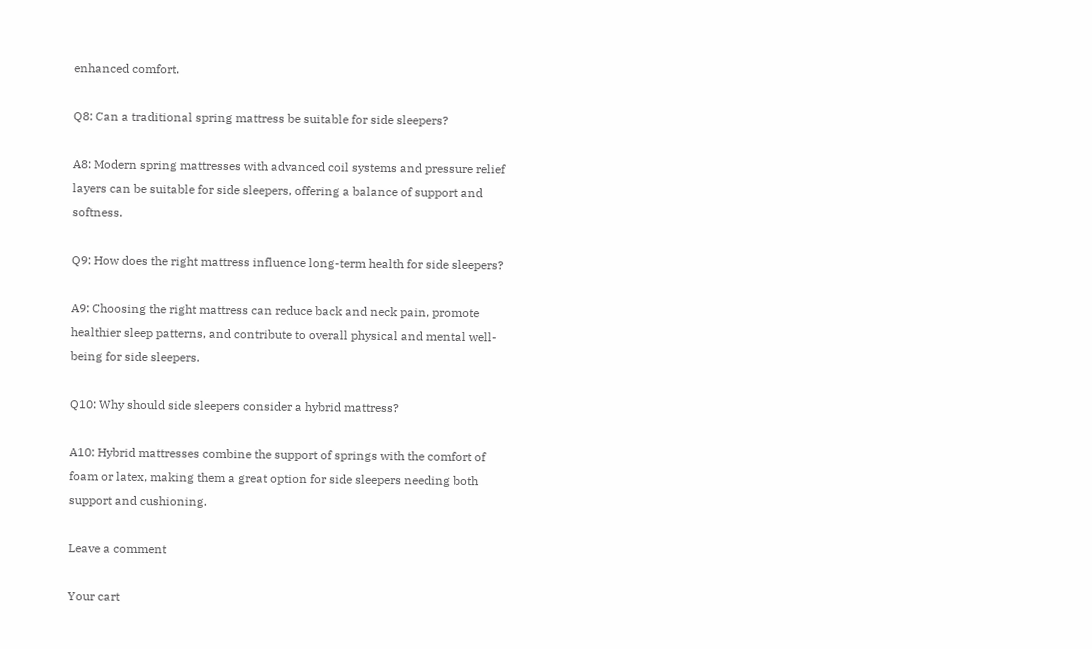enhanced comfort.

Q8: Can a traditional spring mattress be suitable for side sleepers?

A8: Modern spring mattresses with advanced coil systems and pressure relief layers can be suitable for side sleepers, offering a balance of support and softness.

Q9: How does the right mattress influence long-term health for side sleepers?

A9: Choosing the right mattress can reduce back and neck pain, promote healthier sleep patterns, and contribute to overall physical and mental well-being for side sleepers.

Q10: Why should side sleepers consider a hybrid mattress?

A10: Hybrid mattresses combine the support of springs with the comfort of foam or latex, making them a great option for side sleepers needing both support and cushioning.

Leave a comment

Your cart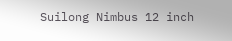Suilong Nimbus 12 inch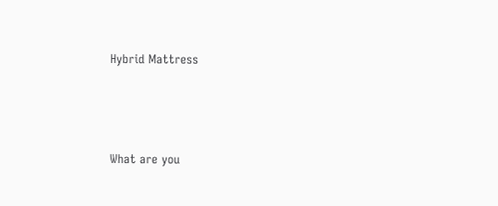Hybrid Mattress




What are you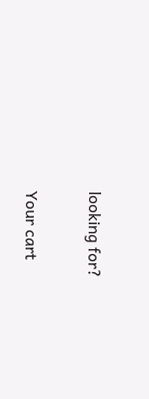looking for?

Your cart